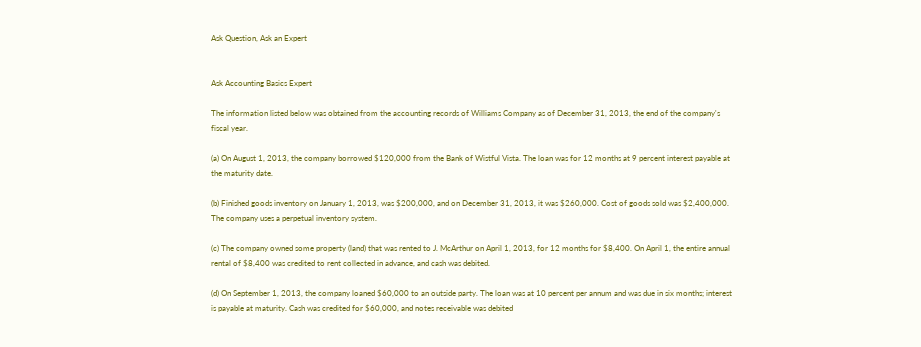Ask Question, Ask an Expert


Ask Accounting Basics Expert

The information listed below was obtained from the accounting records of Williams Company as of December 31, 2013, the end of the company's fiscal year.

(a) On August 1, 2013, the company borrowed $120,000 from the Bank of Wistful Vista. The loan was for 12 months at 9 percent interest payable at the maturity date.

(b) Finished goods inventory on January 1, 2013, was $200,000, and on December 31, 2013, it was $260,000. Cost of goods sold was $2,400,000. The company uses a perpetual inventory system.

(c) The company owned some property (land) that was rented to J. McArthur on April 1, 2013, for 12 months for $8,400. On April 1, the entire annual rental of $8,400 was credited to rent collected in advance, and cash was debited.

(d) On September 1, 2013, the company loaned $60,000 to an outside party. The loan was at 10 percent per annum and was due in six months; interest is payable at maturity. Cash was credited for $60,000, and notes receivable was debited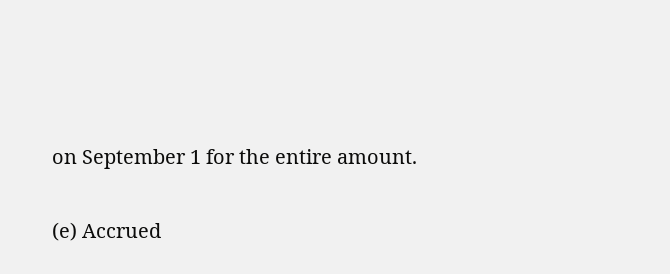on September 1 for the entire amount.

(e) Accrued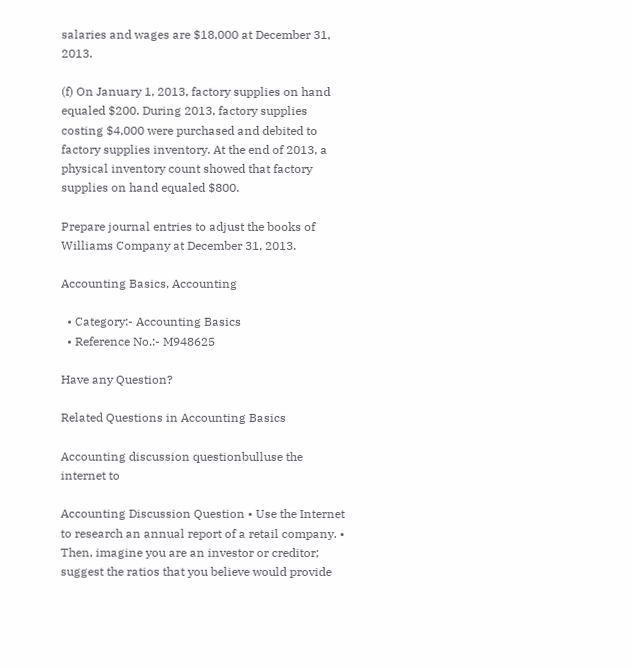salaries and wages are $18,000 at December 31, 2013.

(f) On January 1, 2013, factory supplies on hand equaled $200. During 2013, factory supplies costing $4,000 were purchased and debited to factory supplies inventory. At the end of 2013, a physical inventory count showed that factory supplies on hand equaled $800.

Prepare journal entries to adjust the books of Williams Company at December 31, 2013.

Accounting Basics, Accounting

  • Category:- Accounting Basics
  • Reference No.:- M948625

Have any Question?

Related Questions in Accounting Basics

Accounting discussion questionbulluse the internet to

Accounting Discussion Question • Use the Internet to research an annual report of a retail company. • Then, imagine you are an investor or creditor; suggest the ratios that you believe would provide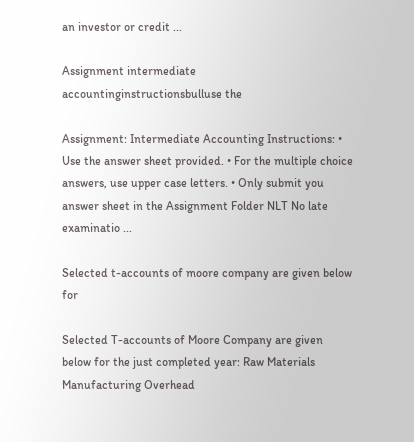an investor or credit ...

Assignment intermediate accountinginstructionsbulluse the

Assignment: Intermediate Accounting Instructions: • Use the answer sheet provided. • For the multiple choice answers, use upper case letters. • Only submit you answer sheet in the Assignment Folder NLT No late examinatio ...

Selected t-accounts of moore company are given below for

Selected T-accounts of Moore Company are given below for the just completed year: Raw Materials Manufacturing Overhead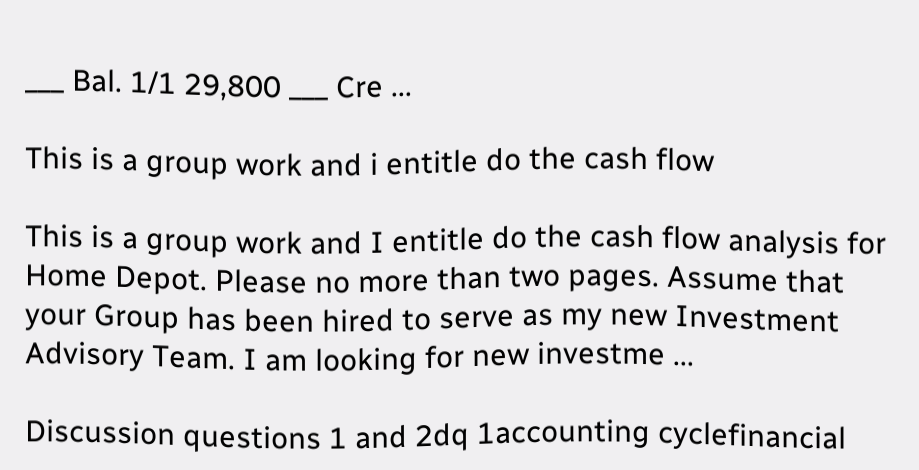___ Bal. 1/1 29,800 ___ Cre ...

This is a group work and i entitle do the cash flow

This is a group work and I entitle do the cash flow analysis for Home Depot. Please no more than two pages. Assume that your Group has been hired to serve as my new Investment Advisory Team. I am looking for new investme ...

Discussion questions 1 and 2dq 1accounting cyclefinancial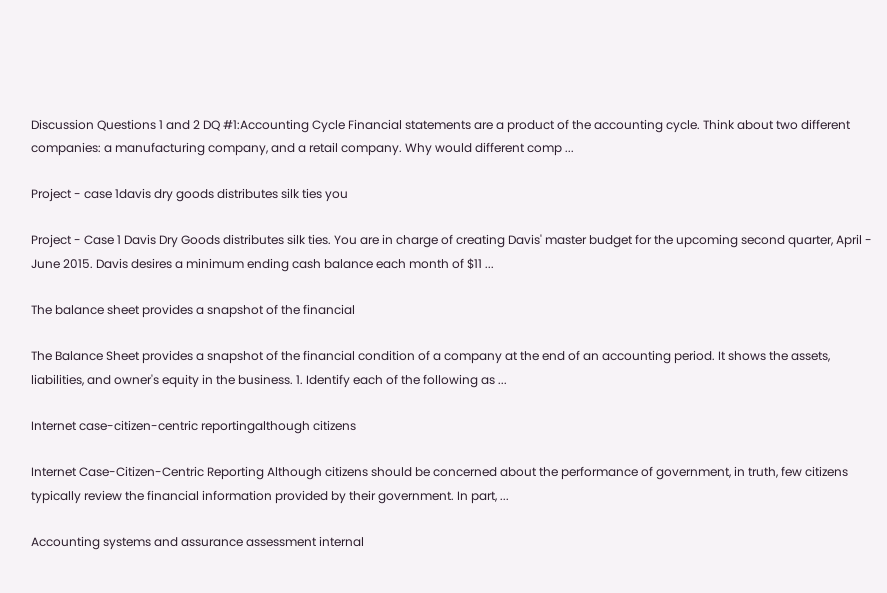Discussion Questions 1 and 2 DQ #1:Accounting Cycle Financial statements are a product of the accounting cycle. Think about two different companies: a manufacturing company, and a retail company. Why would different comp ...

Project - case 1davis dry goods distributes silk ties you

Project - Case 1 Davis Dry Goods distributes silk ties. You are in charge of creating Davis' master budget for the upcoming second quarter, April - June 2015. Davis desires a minimum ending cash balance each month of $11 ...

The balance sheet provides a snapshot of the financial

The Balance Sheet provides a snapshot of the financial condition of a company at the end of an accounting period. It shows the assets, liabilities, and owner's equity in the business. 1. Identify each of the following as ...

Internet case-citizen-centric reportingalthough citizens

Internet Case-Citizen-Centric Reporting Although citizens should be concerned about the performance of government, in truth, few citizens typically review the financial information provided by their government. In part, ...

Accounting systems and assurance assessment internal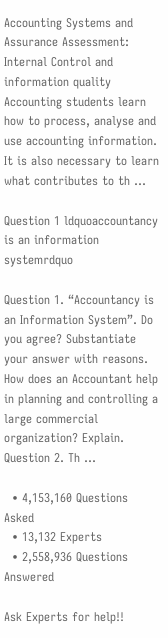Accounting Systems and Assurance Assessment: Internal Control and information quality Accounting students learn how to process, analyse and use accounting information. It is also necessary to learn what contributes to th ...

Question 1 ldquoaccountancy is an information systemrdquo

Question 1. “Accountancy is an Information System”. Do you agree? Substantiate your answer with reasons. How does an Accountant help in planning and controlling a large commercial organization? Explain.    Question 2. Th ...

  • 4,153,160 Questions Asked
  • 13,132 Experts
  • 2,558,936 Questions Answered

Ask Experts for help!!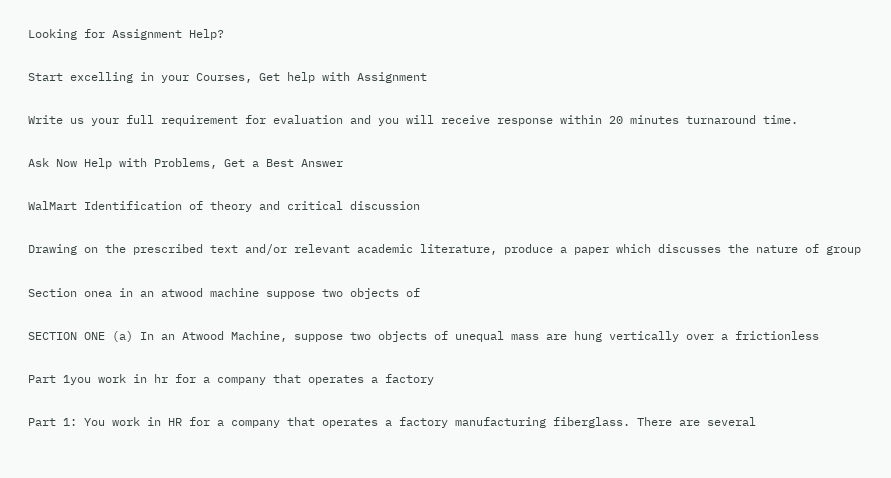Looking for Assignment Help?

Start excelling in your Courses, Get help with Assignment

Write us your full requirement for evaluation and you will receive response within 20 minutes turnaround time.

Ask Now Help with Problems, Get a Best Answer

WalMart Identification of theory and critical discussion

Drawing on the prescribed text and/or relevant academic literature, produce a paper which discusses the nature of group

Section onea in an atwood machine suppose two objects of

SECTION ONE (a) In an Atwood Machine, suppose two objects of unequal mass are hung vertically over a frictionless

Part 1you work in hr for a company that operates a factory

Part 1: You work in HR for a company that operates a factory manufacturing fiberglass. There are several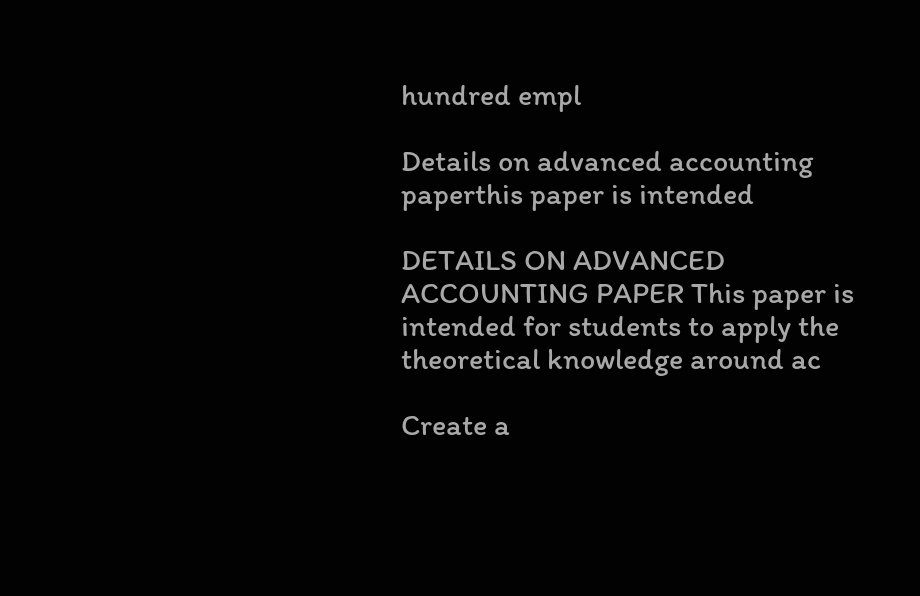hundred empl

Details on advanced accounting paperthis paper is intended

DETAILS ON ADVANCED ACCOUNTING PAPER This paper is intended for students to apply the theoretical knowledge around ac

Create a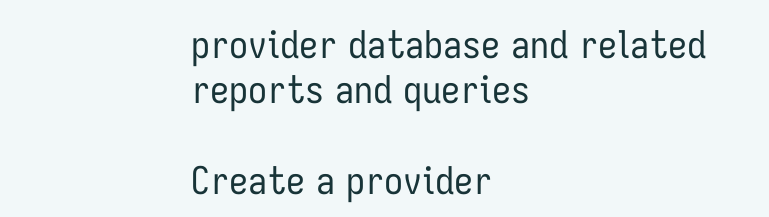provider database and related reports and queries

Create a provider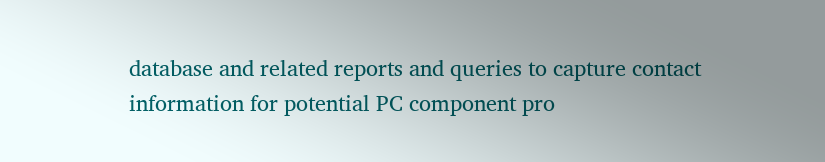database and related reports and queries to capture contact information for potential PC component pro